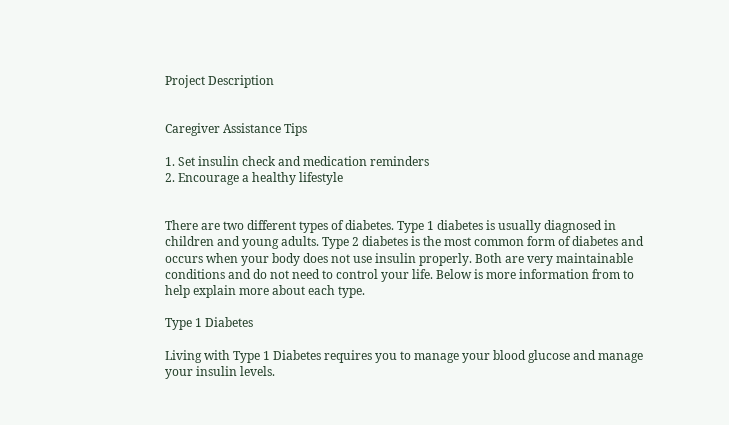Project Description


Caregiver Assistance Tips

1. Set insulin check and medication reminders
2. Encourage a healthy lifestyle


There are two different types of diabetes. Type 1 diabetes is usually diagnosed in children and young adults. Type 2 diabetes is the most common form of diabetes and occurs when your body does not use insulin properly. Both are very maintainable conditions and do not need to control your life. Below is more information from to help explain more about each type.

Type 1 Diabetes

Living with Type 1 Diabetes requires you to manage your blood glucose and manage your insulin levels.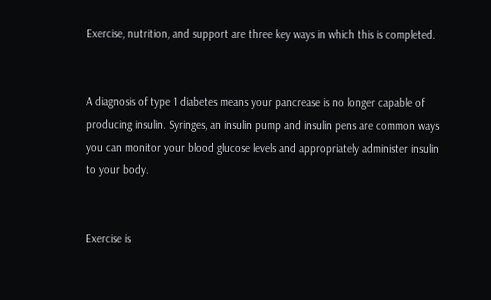Exercise, nutrition, and support are three key ways in which this is completed.


A diagnosis of type 1 diabetes means your pancrease is no longer capable of producing insulin. Syringes, an insulin pump and insulin pens are common ways you can monitor your blood glucose levels and appropriately administer insulin to your body.


Exercise is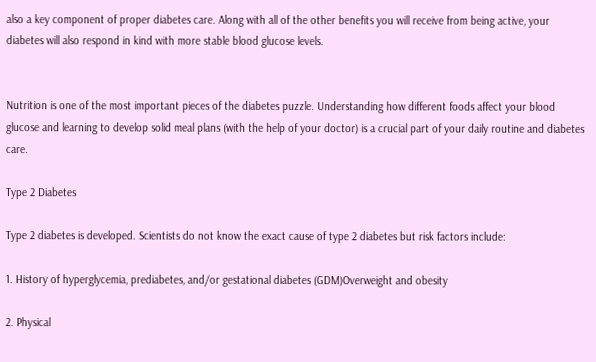also a key component of proper diabetes care. Along with all of the other benefits you will receive from being active, your diabetes will also respond in kind with more stable blood glucose levels.


Nutrition is one of the most important pieces of the diabetes puzzle. Understanding how different foods affect your blood glucose and learning to develop solid meal plans (with the help of your doctor) is a crucial part of your daily routine and diabetes care.

Type 2 Diabetes

Type 2 diabetes is developed. Scientists do not know the exact cause of type 2 diabetes but risk factors include:

1. History of hyperglycemia, prediabetes, and/or gestational diabetes (GDM)Overweight and obesity

2. Physical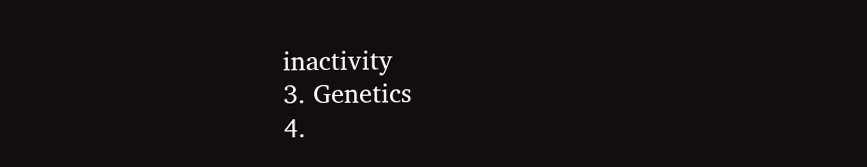inactivity
3. Genetics
4.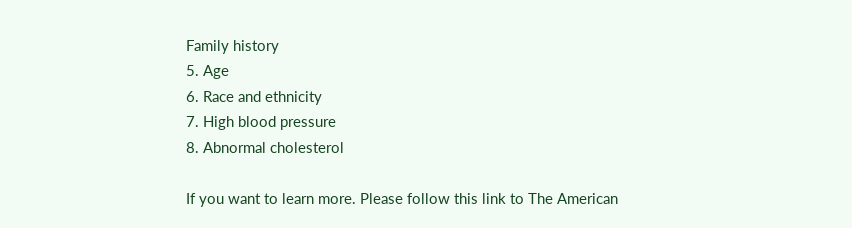Family history
5. Age
6. Race and ethnicity
7. High blood pressure
8. Abnormal cholesterol

If you want to learn more. Please follow this link to The American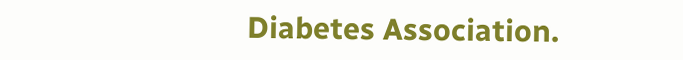Diabetes Association.